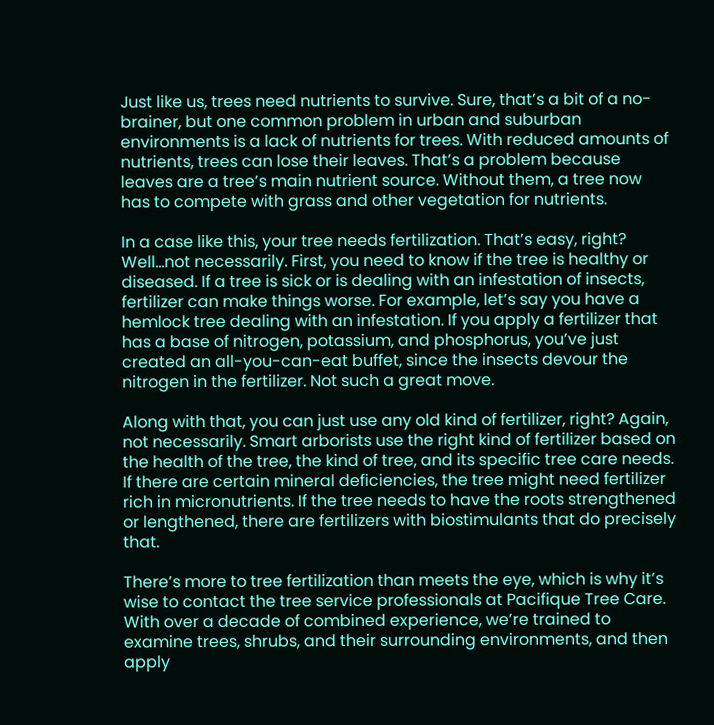Just like us, trees need nutrients to survive. Sure, that’s a bit of a no-brainer, but one common problem in urban and suburban environments is a lack of nutrients for trees. With reduced amounts of nutrients, trees can lose their leaves. That’s a problem because leaves are a tree’s main nutrient source. Without them, a tree now has to compete with grass and other vegetation for nutrients.

In a case like this, your tree needs fertilization. That’s easy, right? Well…not necessarily. First, you need to know if the tree is healthy or diseased. If a tree is sick or is dealing with an infestation of insects, fertilizer can make things worse. For example, let’s say you have a hemlock tree dealing with an infestation. If you apply a fertilizer that has a base of nitrogen, potassium, and phosphorus, you’ve just created an all-you-can-eat buffet, since the insects devour the nitrogen in the fertilizer. Not such a great move.

Along with that, you can just use any old kind of fertilizer, right? Again, not necessarily. Smart arborists use the right kind of fertilizer based on the health of the tree, the kind of tree, and its specific tree care needs. If there are certain mineral deficiencies, the tree might need fertilizer rich in micronutrients. If the tree needs to have the roots strengthened or lengthened, there are fertilizers with biostimulants that do precisely that.

There’s more to tree fertilization than meets the eye, which is why it’s wise to contact the tree service professionals at Pacifique Tree Care. With over a decade of combined experience, we’re trained to examine trees, shrubs, and their surrounding environments, and then apply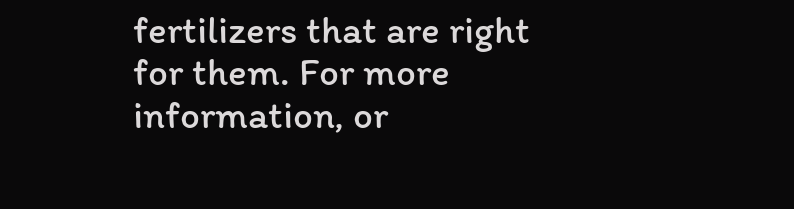fertilizers that are right for them. For more information, or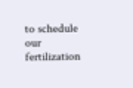to schedule our fertilization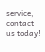service, contact us today!